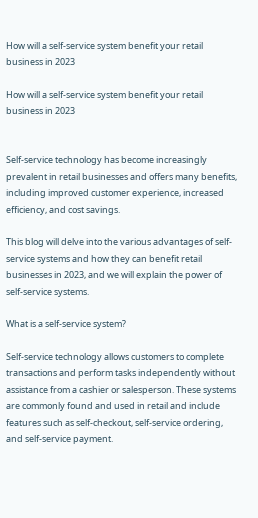How will a self-service system benefit your retail business in 2023

How will a self-service system benefit your retail business in 2023


Self-service technology has become increasingly prevalent in retail businesses and offers many benefits, including improved customer experience, increased efficiency, and cost savings.

This blog will delve into the various advantages of self-service systems and how they can benefit retail businesses in 2023, and we will explain the power of self-service systems.

What is a self-service system?

Self-service technology allows customers to complete transactions and perform tasks independently without assistance from a cashier or salesperson. These systems are commonly found and used in retail and include features such as self-checkout, self-service ordering, and self-service payment.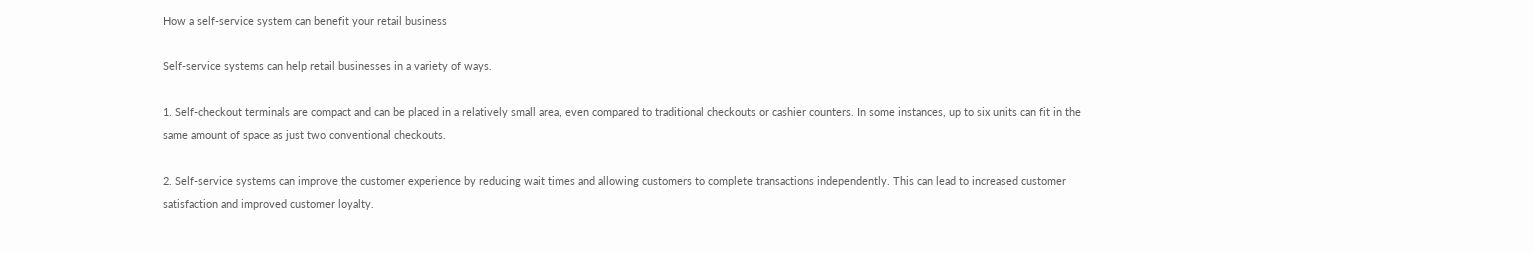How a self-service system can benefit your retail business

Self-service systems can help retail businesses in a variety of ways.

1. Self-checkout terminals are compact and can be placed in a relatively small area, even compared to traditional checkouts or cashier counters. In some instances, up to six units can fit in the same amount of space as just two conventional checkouts.

2. Self-service systems can improve the customer experience by reducing wait times and allowing customers to complete transactions independently. This can lead to increased customer satisfaction and improved customer loyalty.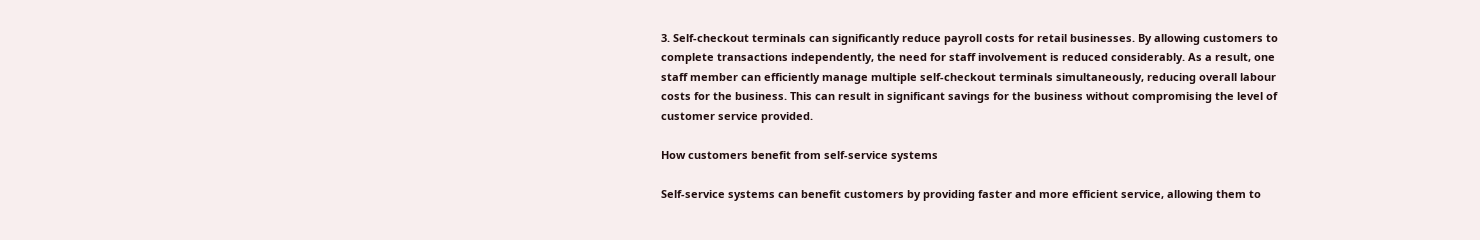3. Self-checkout terminals can significantly reduce payroll costs for retail businesses. By allowing customers to complete transactions independently, the need for staff involvement is reduced considerably. As a result, one staff member can efficiently manage multiple self-checkout terminals simultaneously, reducing overall labour costs for the business. This can result in significant savings for the business without compromising the level of customer service provided.

How customers benefit from self-service systems

Self-service systems can benefit customers by providing faster and more efficient service, allowing them to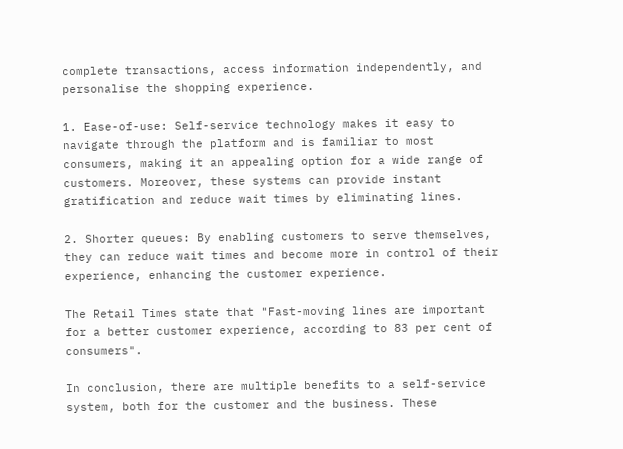complete transactions, access information independently, and personalise the shopping experience.

1. Ease-of-use: Self-service technology makes it easy to navigate through the platform and is familiar to most consumers, making it an appealing option for a wide range of customers. Moreover, these systems can provide instant gratification and reduce wait times by eliminating lines.

2. Shorter queues: By enabling customers to serve themselves, they can reduce wait times and become more in control of their experience, enhancing the customer experience.

The Retail Times state that "Fast-moving lines are important for a better customer experience, according to 83 per cent of consumers".

In conclusion, there are multiple benefits to a self-service system, both for the customer and the business. These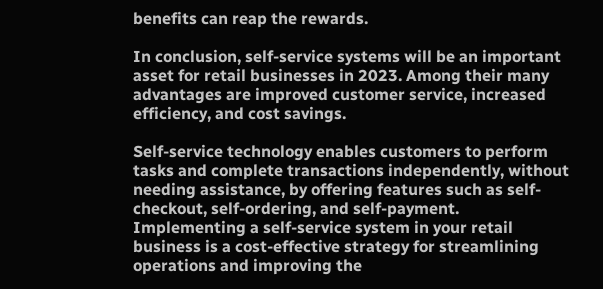benefits can reap the rewards.

In conclusion, self-service systems will be an important asset for retail businesses in 2023. Among their many advantages are improved customer service, increased efficiency, and cost savings.

Self-service technology enables customers to perform tasks and complete transactions independently, without needing assistance, by offering features such as self-checkout, self-ordering, and self-payment. Implementing a self-service system in your retail business is a cost-effective strategy for streamlining operations and improving the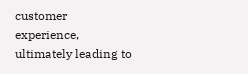customer experience, ultimately leading to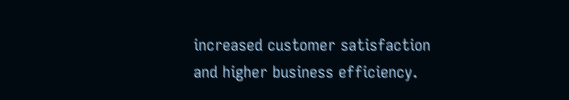increased customer satisfaction and higher business efficiency.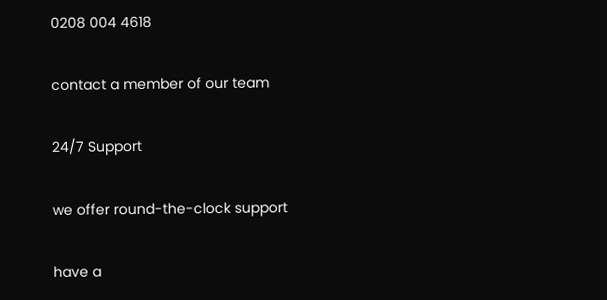0208 004 4618

contact a member of our team

24/7 Support

we offer round-the-clock support

have a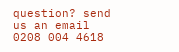question? send us an email
0208 004 4618